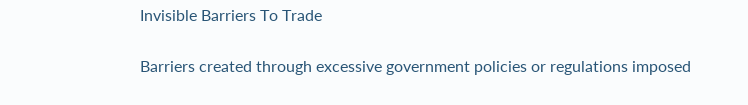Invisible Barriers To Trade

Barriers created through excessive government policies or regulations imposed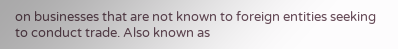on businesses that are not known to foreign entities seeking to conduct trade. Also known as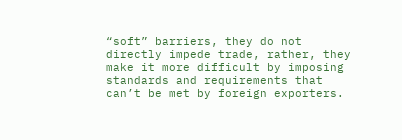“soft” barriers, they do not directly impede trade, rather, they make it more difficult by imposing standards and requirements that can’t be met by foreign exporters.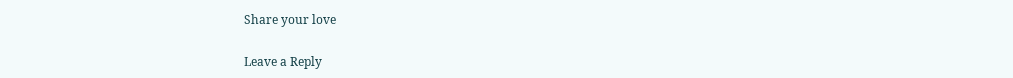Share your love

Leave a Reply